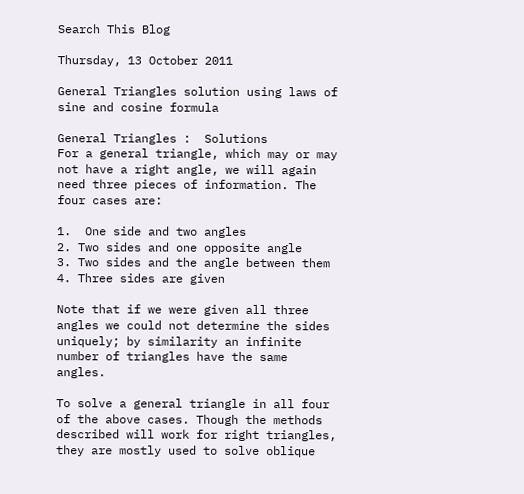Search This Blog

Thursday, 13 October 2011

General Triangles solution using laws of sine and cosine formula

General Triangles :  Solutions
For a general triangle, which may or may not have a right angle, we will again need three pieces of information. The four cases are:

1.  One side and two angles
2. Two sides and one opposite angle
3. Two sides and the angle between them
4. Three sides are given

Note that if we were given all three angles we could not determine the sides uniquely; by similarity an infinite number of triangles have the same angles.

To solve a general triangle in all four of the above cases. Though the methods described will work for right triangles, they are mostly used to solve oblique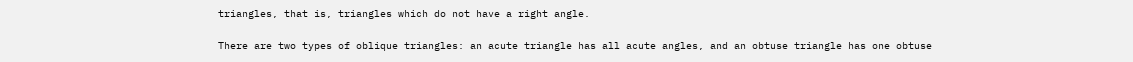triangles, that is, triangles which do not have a right angle.

There are two types of oblique triangles: an acute triangle has all acute angles, and an obtuse triangle has one obtuse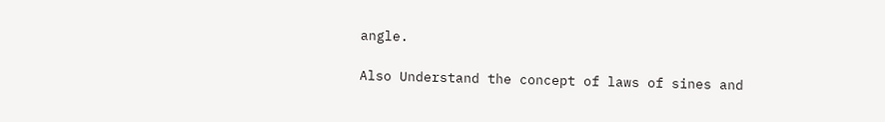angle.

Also Understand the concept of laws of sines and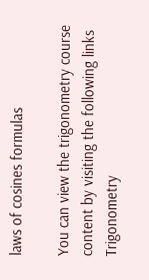laws of cosines formulas

You can view the trigonometry course content by visiting the following links
Trigonometry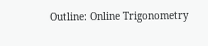Outline: Online Trigonometry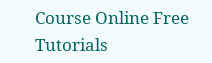Course Online Free Tutorials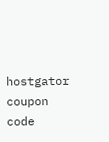hostgator coupon code